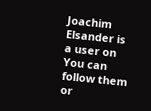Joachim Elsander is a user on You can follow them or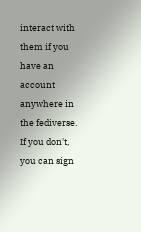interact with them if you have an account anywhere in the fediverse. If you don't, you can sign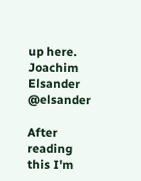up here.
Joachim Elsander @elsander

After reading this I'm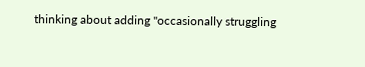thinking about adding "occasionally struggling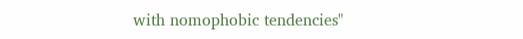with nomophobic tendencies"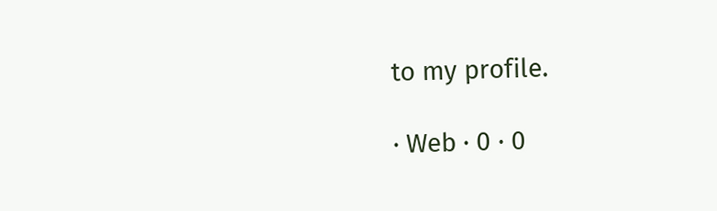to my profile.

· Web · 0 · 0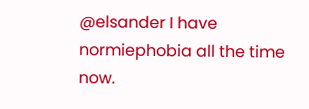@elsander I have normiephobia all the time now.